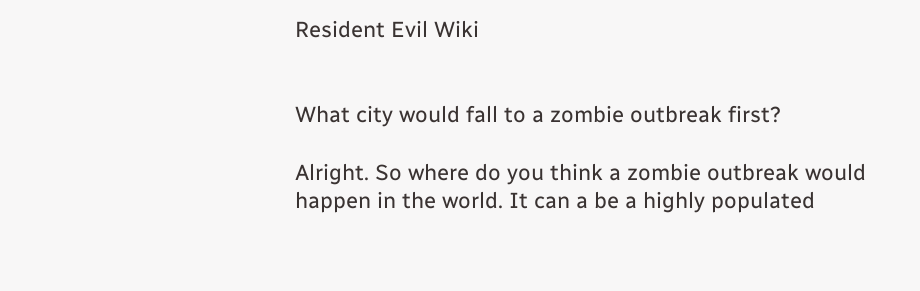Resident Evil Wiki


What city would fall to a zombie outbreak first?

Alright. So where do you think a zombie outbreak would happen in the world. It can a be a highly populated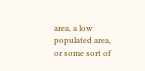area, a low populated area, or some sort of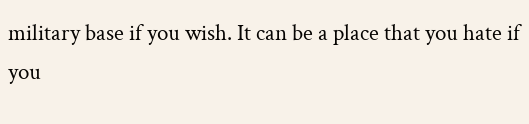military base if you wish. It can be a place that you hate if you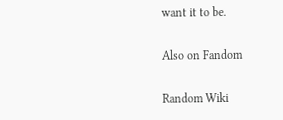want it to be.

Also on Fandom

Random Wiki